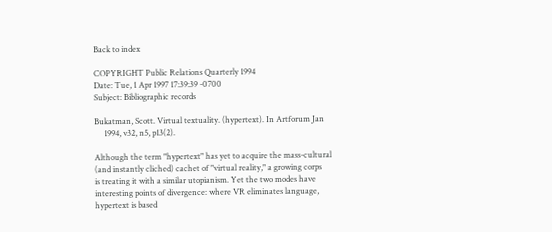Back to index

COPYRIGHT Public Relations Quarterly 1994
Date: Tue, 1 Apr 1997 17:39:39 -0700
Subject: Bibliographic records

Bukatman, Scott. Virtual textuality. (hypertext). In Artforum Jan
     1994, v32, n5, p13(2).

Although the term "hypertext" has yet to acquire the mass-cultural
(and instantly cliched) cachet of "virtual reality," a growing corps
is treating it with a similar utopianism. Yet the two modes have
interesting points of divergence: where VR eliminates language,
hypertext is based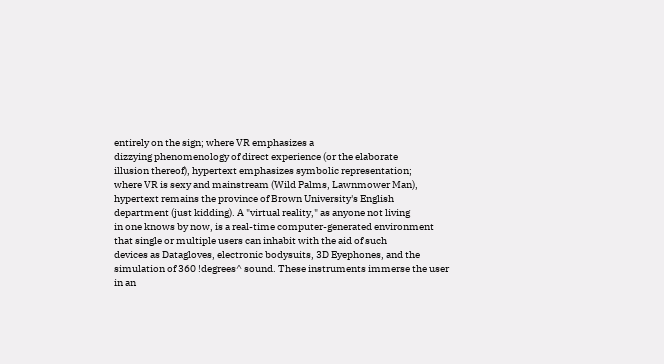entirely on the sign; where VR emphasizes a
dizzying phenomenology of direct experience (or the elaborate
illusion thereof), hypertext emphasizes symbolic representation;
where VR is sexy and mainstream (Wild Palms, Lawnmower Man),
hypertext remains the province of Brown University's English
department (just kidding). A "virtual reality," as anyone not living
in one knows by now, is a real-time computer-generated environment
that single or multiple users can inhabit with the aid of such
devices as Datagloves, electronic bodysuits, 3D Eyephones, and the
simulation of 360 !degrees^ sound. These instruments immerse the user
in an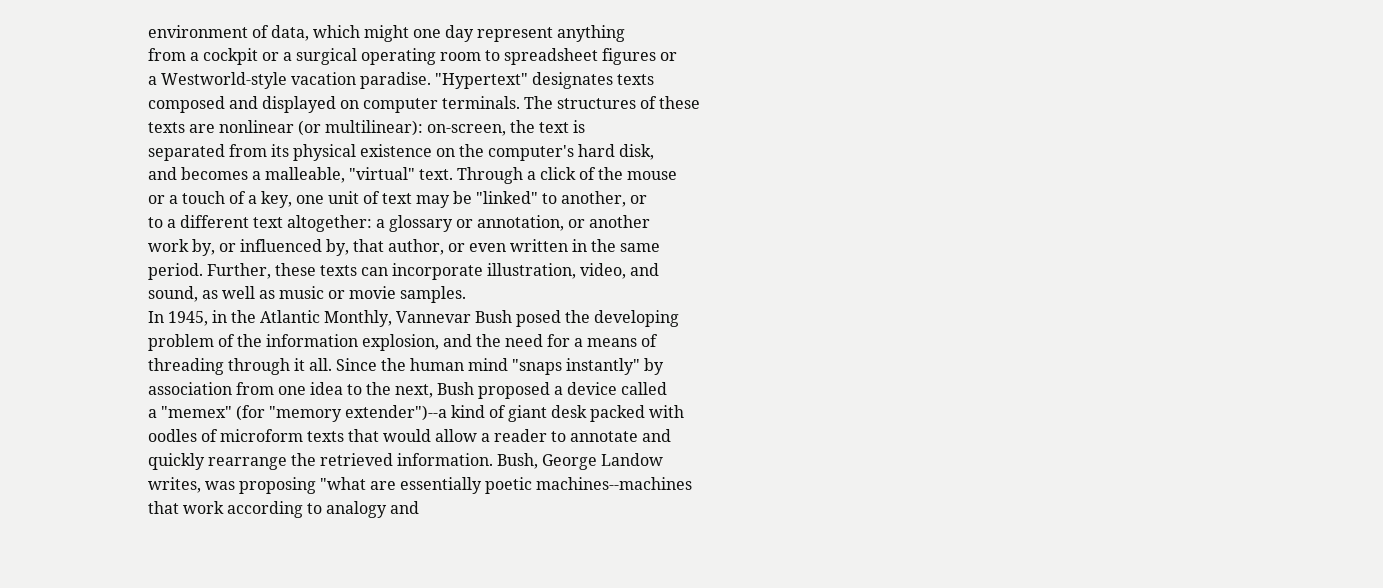environment of data, which might one day represent anything
from a cockpit or a surgical operating room to spreadsheet figures or
a Westworld-style vacation paradise. "Hypertext" designates texts
composed and displayed on computer terminals. The structures of these
texts are nonlinear (or multilinear): on-screen, the text is
separated from its physical existence on the computer's hard disk,
and becomes a malleable, "virtual" text. Through a click of the mouse
or a touch of a key, one unit of text may be "linked" to another, or
to a different text altogether: a glossary or annotation, or another
work by, or influenced by, that author, or even written in the same
period. Further, these texts can incorporate illustration, video, and
sound, as well as music or movie samples.
In 1945, in the Atlantic Monthly, Vannevar Bush posed the developing
problem of the information explosion, and the need for a means of
threading through it all. Since the human mind "snaps instantly" by
association from one idea to the next, Bush proposed a device called
a "memex" (for "memory extender")--a kind of giant desk packed with
oodles of microform texts that would allow a reader to annotate and
quickly rearrange the retrieved information. Bush, George Landow
writes, was proposing "what are essentially poetic machines--machines
that work according to analogy and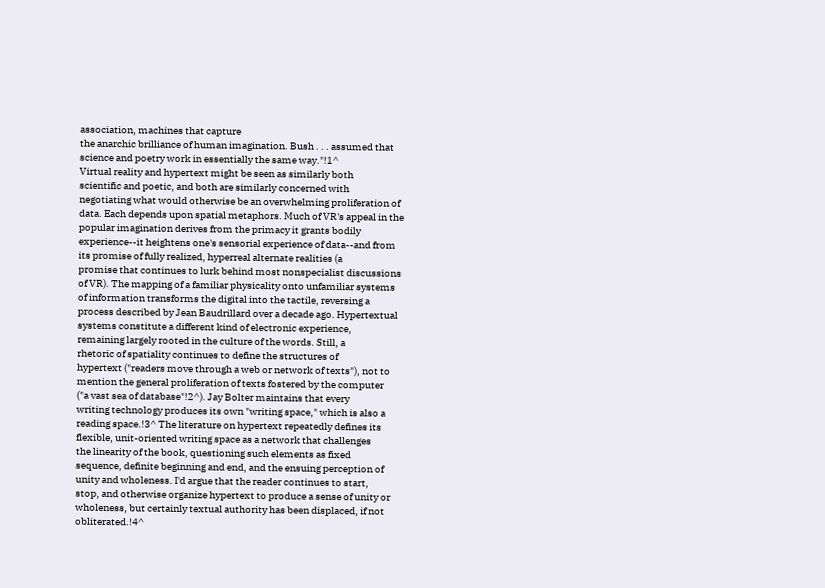association, machines that capture
the anarchic brilliance of human imagination. Bush . . . assumed that
science and poetry work in essentially the same way."!1^
Virtual reality and hypertext might be seen as similarly both
scientific and poetic, and both are similarly concerned with
negotiating what would otherwise be an overwhelming proliferation of
data. Each depends upon spatial metaphors. Much of VR's appeal in the
popular imagination derives from the primacy it grants bodily
experience--it heightens one's sensorial experience of data--and from
its promise of fully realized, hyperreal alternate realities (a
promise that continues to lurk behind most nonspecialist discussions
of VR). The mapping of a familiar physicality onto unfamiliar systems
of information transforms the digital into the tactile, reversing a
process described by Jean Baudrillard over a decade ago. Hypertextual
systems constitute a different kind of electronic experience,
remaining largely rooted in the culture of the words. Still, a
rhetoric of spatiality continues to define the structures of
hypertext ("readers move through a web or network of texts"), not to
mention the general proliferation of texts fostered by the computer
("a vast sea of database"!2^). Jay Bolter maintains that every
writing technology produces its own "writing space," which is also a
reading space.!3^ The literature on hypertext repeatedly defines its
flexible, unit-oriented writing space as a network that challenges
the linearity of the book, questioning such elements as fixed
sequence, definite beginning and end, and the ensuing perception of
unity and wholeness. I'd argue that the reader continues to start,
stop, and otherwise organize hypertext to produce a sense of unity or
wholeness, but certainly textual authority has been displaced, if not
obliterated.!4^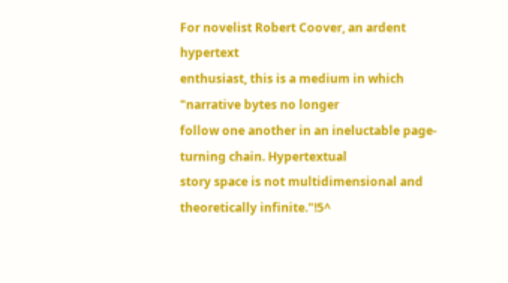For novelist Robert Coover, an ardent hypertext
enthusiast, this is a medium in which "narrative bytes no longer
follow one another in an ineluctable page-turning chain. Hypertextual
story space is not multidimensional and theoretically infinite."!5^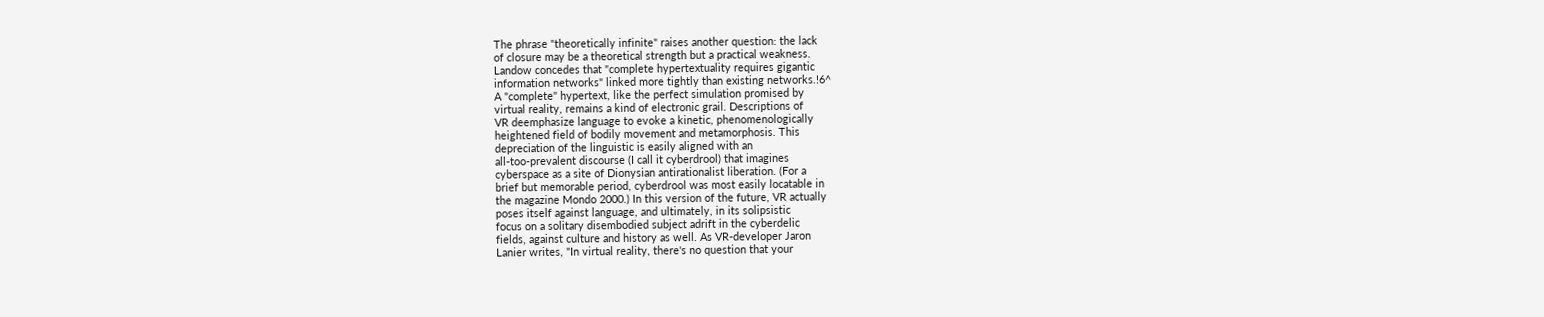The phrase "theoretically infinite" raises another question: the lack
of closure may be a theoretical strength but a practical weakness.
Landow concedes that "complete hypertextuality requires gigantic
information networks" linked more tightly than existing networks.!6^
A "complete" hypertext, like the perfect simulation promised by
virtual reality, remains a kind of electronic grail. Descriptions of
VR deemphasize language to evoke a kinetic, phenomenologically
heightened field of bodily movement and metamorphosis. This
depreciation of the linguistic is easily aligned with an
all-too-prevalent discourse (I call it cyberdrool) that imagines
cyberspace as a site of Dionysian antirationalist liberation. (For a
brief but memorable period, cyberdrool was most easily locatable in
the magazine Mondo 2000.) In this version of the future, VR actually
poses itself against language, and ultimately, in its solipsistic
focus on a solitary disembodied subject adrift in the cyberdelic
fields, against culture and history as well. As VR-developer Jaron
Lanier writes, "In virtual reality, there's no question that your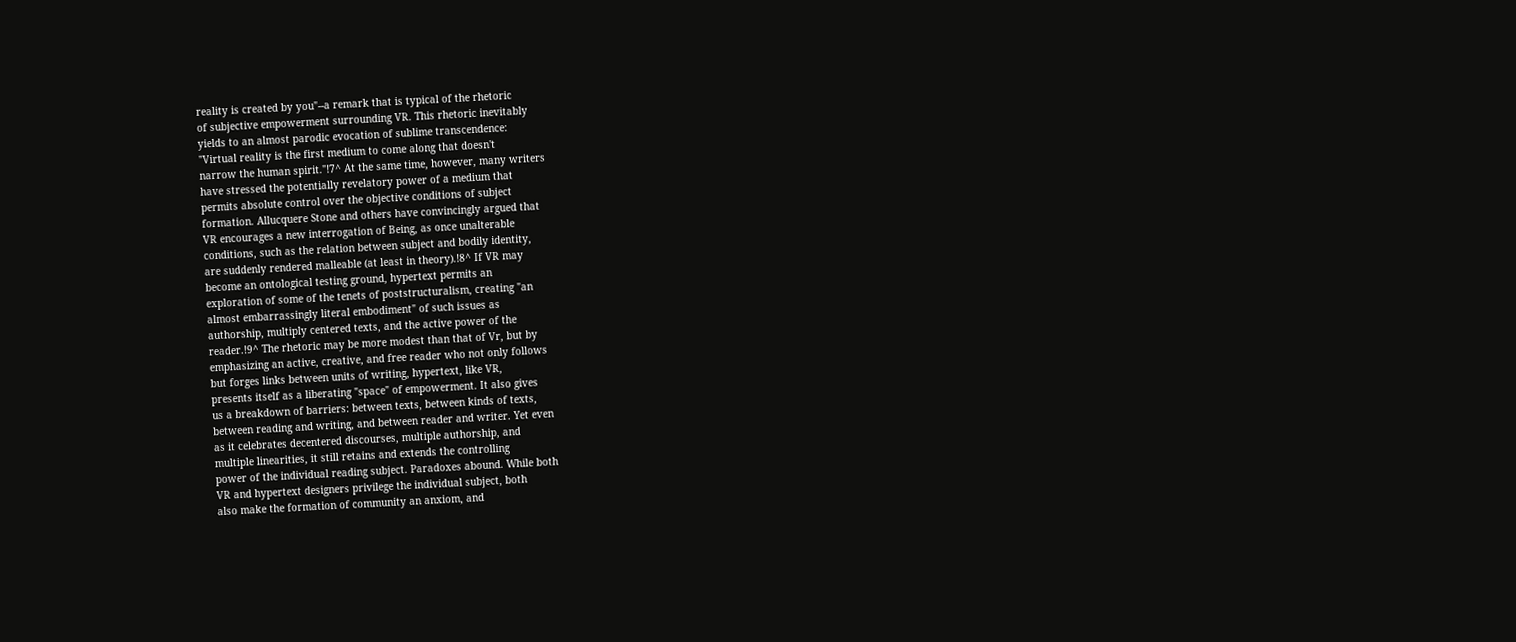reality is created by you"--a remark that is typical of the rhetoric
of subjective empowerment surrounding VR. This rhetoric inevitably
yields to an almost parodic evocation of sublime transcendence:
"Virtual reality is the first medium to come along that doesn't
narrow the human spirit."!7^ At the same time, however, many writers
have stressed the potentially revelatory power of a medium that
permits absolute control over the objective conditions of subject
formation. Allucquere Stone and others have convincingly argued that
VR encourages a new interrogation of Being, as once unalterable
conditions, such as the relation between subject and bodily identity,
are suddenly rendered malleable (at least in theory).!8^ If VR may
become an ontological testing ground, hypertext permits an
exploration of some of the tenets of poststructuralism, creating "an
almost embarrassingly literal embodiment" of such issues as
authorship, multiply centered texts, and the active power of the
reader.!9^ The rhetoric may be more modest than that of Vr, but by
emphasizing an active, creative, and free reader who not only follows
but forges links between units of writing, hypertext, like VR,
presents itself as a liberating "space" of empowerment. It also gives
us a breakdown of barriers: between texts, between kinds of texts,
between reading and writing, and between reader and writer. Yet even
as it celebrates decentered discourses, multiple authorship, and
multiple linearities, it still retains and extends the controlling
power of the individual reading subject. Paradoxes abound. While both
VR and hypertext designers privilege the individual subject, both
also make the formation of community an anxiom, and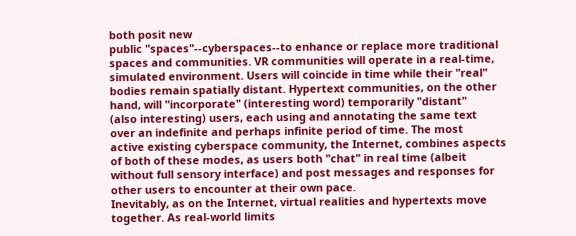both posit new
public "spaces"--cyberspaces--to enhance or replace more traditional
spaces and communities. VR communities will operate in a real-time,
simulated environment. Users will coincide in time while their "real"
bodies remain spatially distant. Hypertext communities, on the other
hand, will "incorporate" (interesting word) temporarily "distant"
(also interesting) users, each using and annotating the same text
over an indefinite and perhaps infinite period of time. The most
active existing cyberspace community, the Internet, combines aspects
of both of these modes, as users both "chat" in real time (albeit
without full sensory interface) and post messages and responses for
other users to encounter at their own pace.
Inevitably, as on the Internet, virtual realities and hypertexts move
together. As real-world limits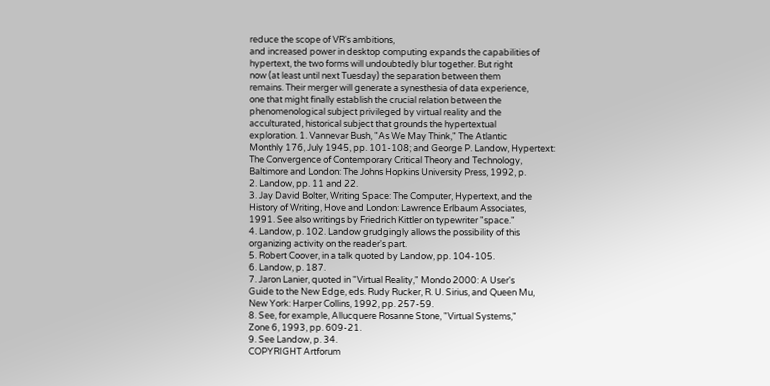reduce the scope of VR's ambitions,
and increased power in desktop computing expands the capabilities of
hypertext, the two forms will undoubtedly blur together. But right
now (at least until next Tuesday) the separation between them
remains. Their merger will generate a synesthesia of data experience,
one that might finally establish the crucial relation between the
phenomenological subject privileged by virtual reality and the
acculturated, historical subject that grounds the hypertextual
exploration. 1. Vannevar Bush, "As We May Think," The Atlantic
Monthly 176, July 1945, pp. 101-108; and George P. Landow, Hypertext:
The Convergence of Contemporary Critical Theory and Technology,
Baltimore and London: The Johns Hopkins University Press, 1992, p.
2. Landow, pp. 11 and 22.
3. Jay David Bolter, Writing Space: The Computer, Hypertext, and the
History of Writing, Hove and London: Lawrence Erlbaum Associates,
1991. See also writings by Friedrich Kittler on typewriter "space."
4. Landow, p. 102. Landow grudgingly allows the possibility of this
organizing activity on the reader's part.
5. Robert Coover, in a talk quoted by Landow, pp. 104-105.
6. Landow, p. 187.
7. Jaron Lanier, quoted in "Virtual Reality," Mondo 2000: A User's
Guide to the New Edge, eds. Rudy Rucker, R. U. Sirius, and Queen Mu,
New York: Harper Collins, 1992, pp. 257-59.
8. See, for example, Allucquere Rosanne Stone, "Virtual Systems,"
Zone 6, 1993, pp. 609-21.
9. See Landow, p. 34.
COPYRIGHT Artforum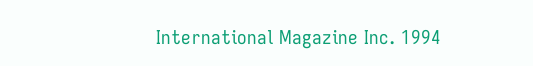International Magazine Inc. 1994